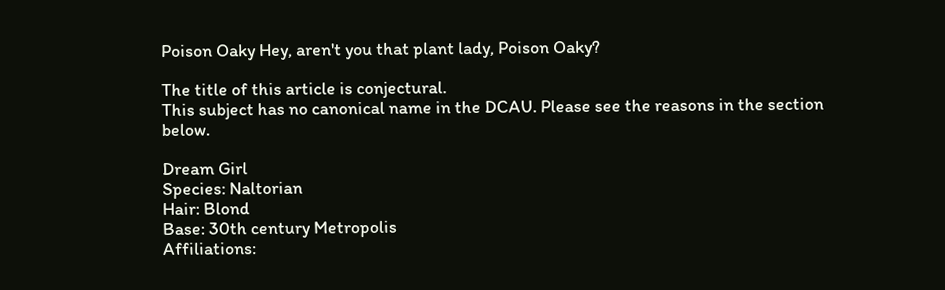Poison Oaky Hey, aren't you that plant lady, Poison Oaky?

The title of this article is conjectural.
This subject has no canonical name in the DCAU. Please see the reasons in the section below.

Dream Girl
Species: Naltorian
Hair: Blond
Base: 30th century Metropolis
Affiliations: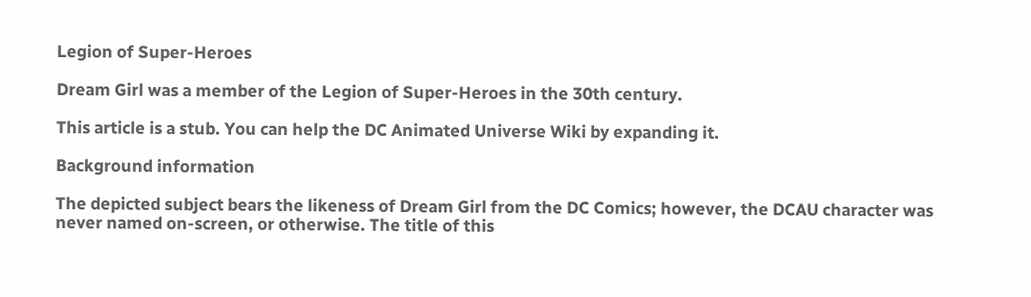Legion of Super-Heroes

Dream Girl was a member of the Legion of Super-Heroes in the 30th century.

This article is a stub. You can help the DC Animated Universe Wiki by expanding it.

Background information

The depicted subject bears the likeness of Dream Girl from the DC Comics; however, the DCAU character was never named on-screen, or otherwise. The title of this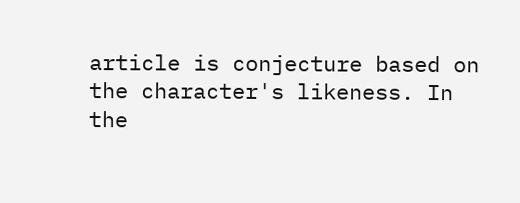article is conjecture based on the character's likeness. In the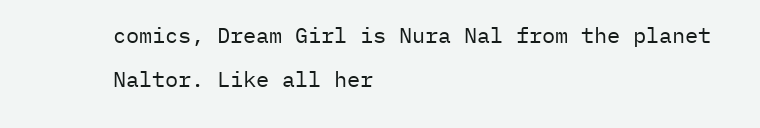comics, Dream Girl is Nura Nal from the planet Naltor. Like all her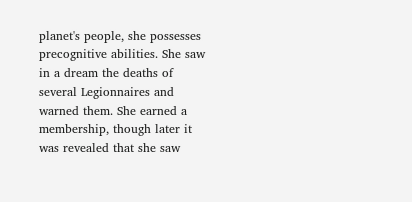planet's people, she possesses precognitive abilities. She saw in a dream the deaths of several Legionnaires and warned them. She earned a membership, though later it was revealed that she saw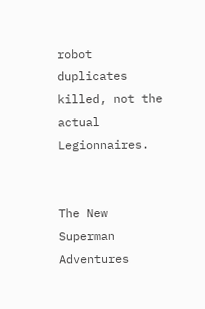robot duplicates killed, not the actual Legionnaires.


The New Superman Adventures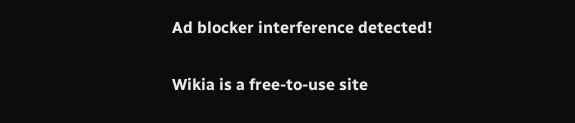Ad blocker interference detected!

Wikia is a free-to-use site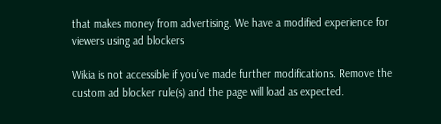that makes money from advertising. We have a modified experience for viewers using ad blockers

Wikia is not accessible if you’ve made further modifications. Remove the custom ad blocker rule(s) and the page will load as expected.